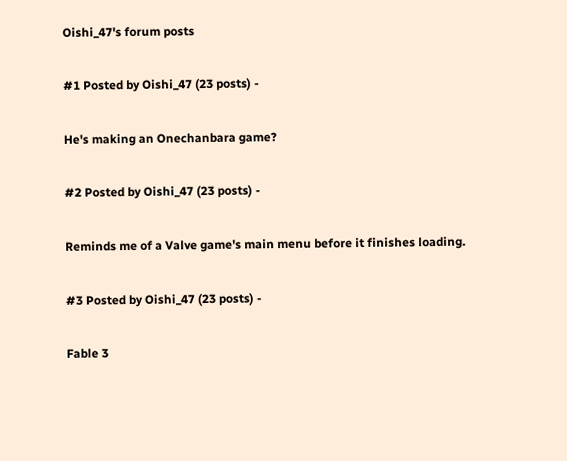Oishi_47's forum posts

#1 Posted by Oishi_47 (23 posts) -

He's making an Onechanbara game?

#2 Posted by Oishi_47 (23 posts) -

Reminds me of a Valve game's main menu before it finishes loading.

#3 Posted by Oishi_47 (23 posts) -

Fable 3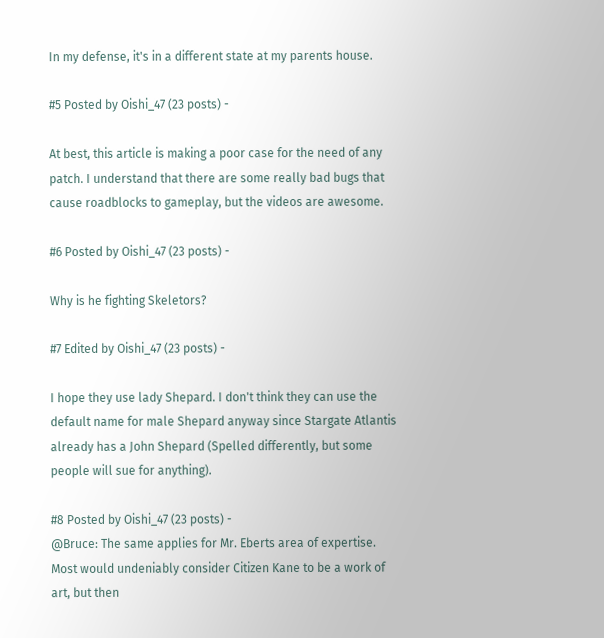In my defense, it's in a different state at my parents house.

#5 Posted by Oishi_47 (23 posts) -

At best, this article is making a poor case for the need of any patch. I understand that there are some really bad bugs that cause roadblocks to gameplay, but the videos are awesome.

#6 Posted by Oishi_47 (23 posts) -

Why is he fighting Skeletors?

#7 Edited by Oishi_47 (23 posts) -

I hope they use lady Shepard. I don't think they can use the default name for male Shepard anyway since Stargate Atlantis already has a John Shepard (Spelled differently, but some people will sue for anything).

#8 Posted by Oishi_47 (23 posts) -
@Bruce: The same applies for Mr. Eberts area of expertise. Most would undeniably consider Citizen Kane to be a work of art, but then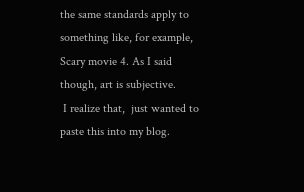the same standards apply to something like, for example, Scary movie 4. As I said though, art is subjective.
 I realize that,  just wanted to paste this into my blog.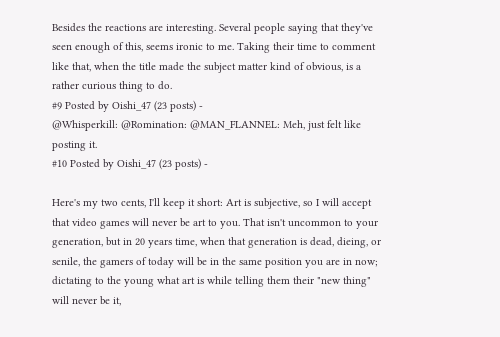Besides the reactions are interesting. Several people saying that they've seen enough of this, seems ironic to me. Taking their time to comment like that, when the title made the subject matter kind of obvious, is a rather curious thing to do.
#9 Posted by Oishi_47 (23 posts) -
@Whisperkill: @Romination: @MAN_FLANNEL: Meh, just felt like posting it.
#10 Posted by Oishi_47 (23 posts) -

Here's my two cents, I'll keep it short: Art is subjective, so I will accept that video games will never be art to you. That isn't uncommon to your generation, but in 20 years time, when that generation is dead, dieing, or senile, the gamers of today will be in the same position you are in now; dictating to the young what art is while telling them their "new thing" will never be it,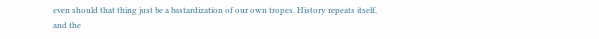even should that thing just be a bastardization of our own tropes. History repeats itself, and the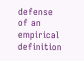defense of an empirical definition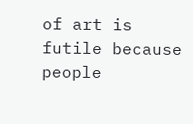of art is futile because people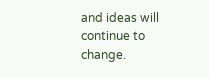and ideas will continue to change.